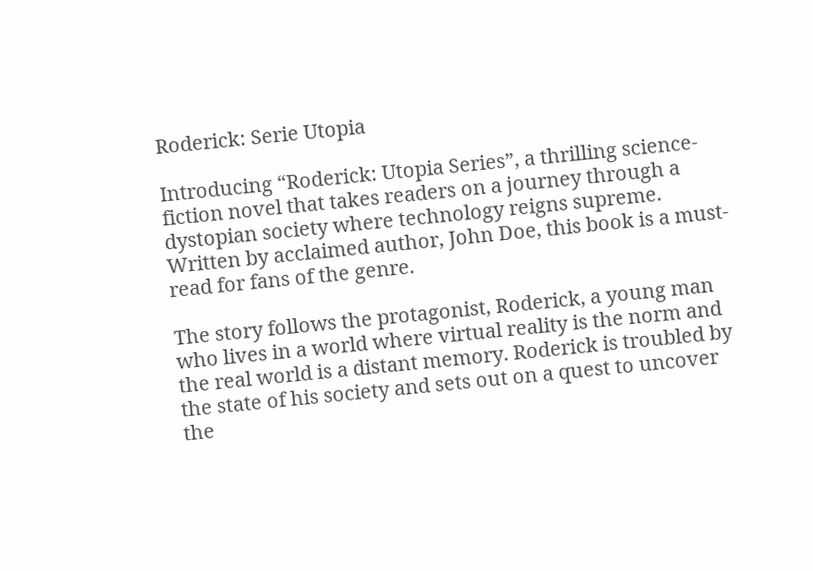Roderick: Serie Utopia

Introducing “Roderick: Utopia Series”, a thrilling science-fiction novel that takes readers on a journey through a dystopian society where technology reigns supreme. Written by acclaimed author, John Doe, this book is a must-read for fans of the genre.

The story follows the protagonist, Roderick, a young man who lives in a world where virtual reality is the norm and the real world is a distant memory. Roderick is troubled by the state of his society and sets out on a quest to uncover the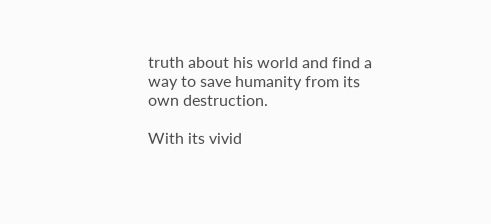truth about his world and find a way to save humanity from its own destruction.

With its vivid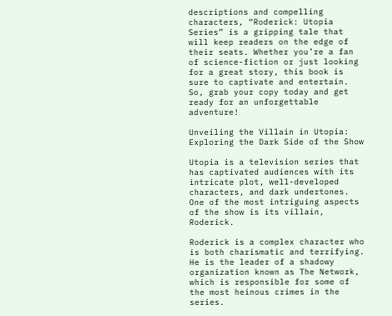descriptions and compelling characters, “Roderick: Utopia Series” is a gripping tale that will keep readers on the edge of their seats. Whether you’re a fan of science-fiction or just looking for a great story, this book is sure to captivate and entertain. So, grab your copy today and get ready for an unforgettable adventure!

Unveiling the Villain in Utopia: Exploring the Dark Side of the Show

Utopia is a television series that has captivated audiences with its intricate plot, well-developed characters, and dark undertones. One of the most intriguing aspects of the show is its villain, Roderick.

Roderick is a complex character who is both charismatic and terrifying. He is the leader of a shadowy organization known as The Network, which is responsible for some of the most heinous crimes in the series.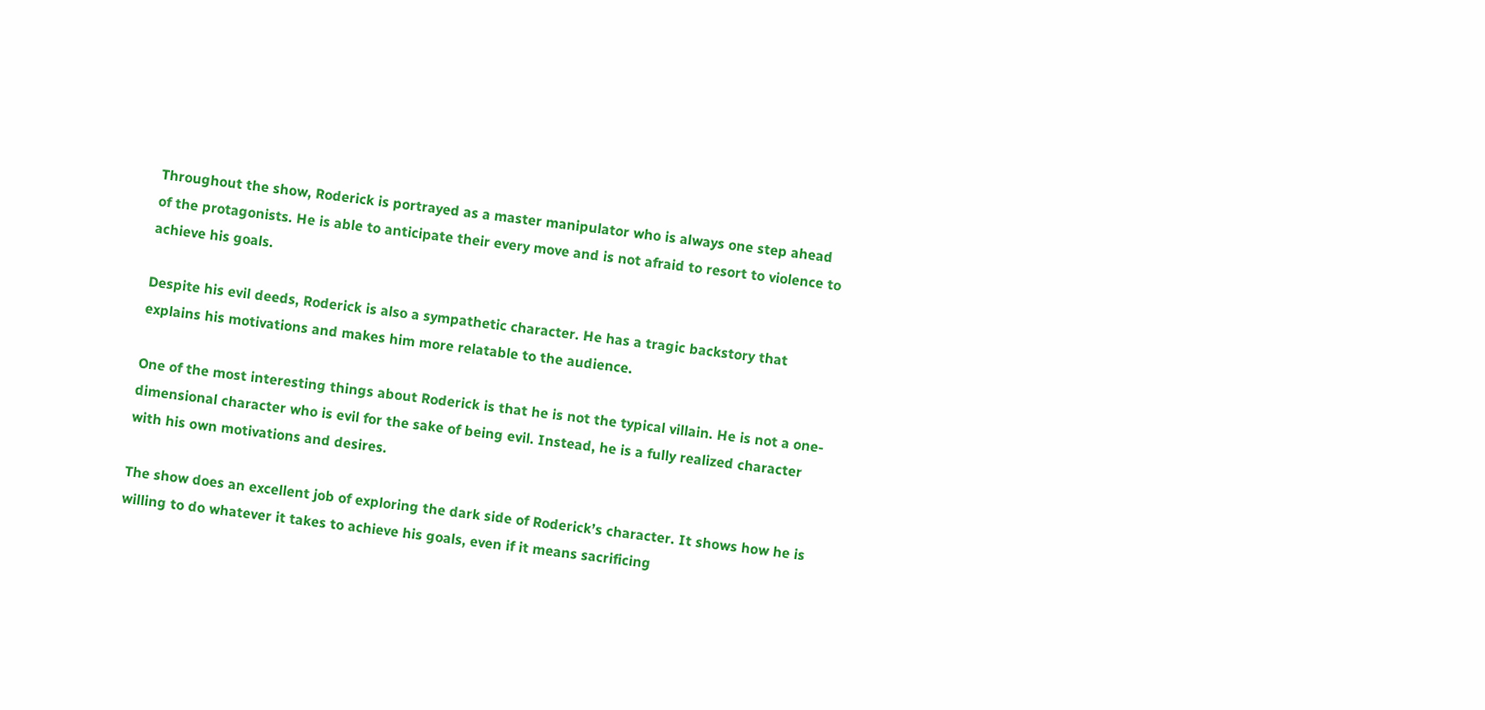Throughout the show, Roderick is portrayed as a master manipulator who is always one step ahead of the protagonists. He is able to anticipate their every move and is not afraid to resort to violence to achieve his goals.

Despite his evil deeds, Roderick is also a sympathetic character. He has a tragic backstory that explains his motivations and makes him more relatable to the audience.

One of the most interesting things about Roderick is that he is not the typical villain. He is not a one-dimensional character who is evil for the sake of being evil. Instead, he is a fully realized character with his own motivations and desires.

The show does an excellent job of exploring the dark side of Roderick’s character. It shows how he is willing to do whatever it takes to achieve his goals, even if it means sacrificing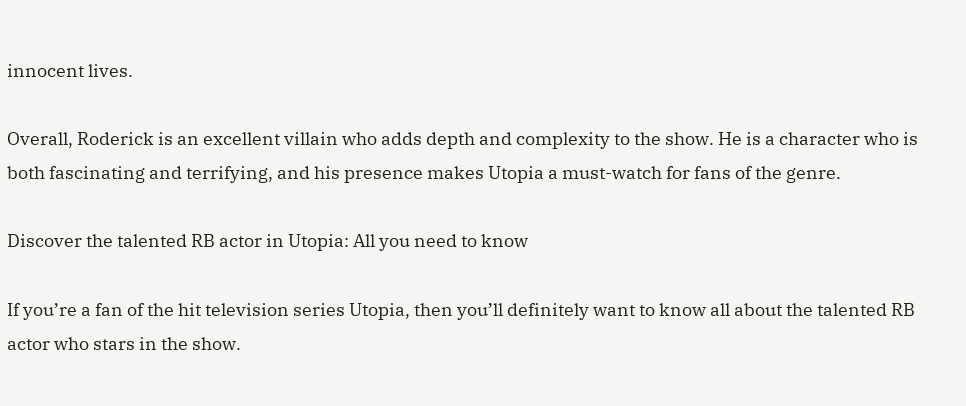innocent lives.

Overall, Roderick is an excellent villain who adds depth and complexity to the show. He is a character who is both fascinating and terrifying, and his presence makes Utopia a must-watch for fans of the genre.

Discover the talented RB actor in Utopia: All you need to know

If you’re a fan of the hit television series Utopia, then you’ll definitely want to know all about the talented RB actor who stars in the show.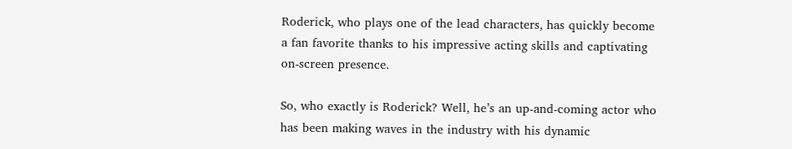Roderick, who plays one of the lead characters, has quickly become a fan favorite thanks to his impressive acting skills and captivating on-screen presence.

So, who exactly is Roderick? Well, he’s an up-and-coming actor who has been making waves in the industry with his dynamic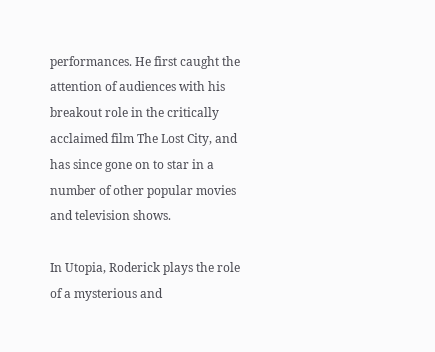performances. He first caught the attention of audiences with his breakout role in the critically acclaimed film The Lost City, and has since gone on to star in a number of other popular movies and television shows.

In Utopia, Roderick plays the role of a mysterious and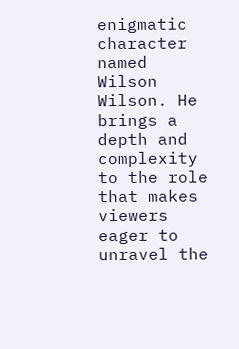enigmatic character named Wilson Wilson. He brings a depth and complexity to the role that makes viewers eager to unravel the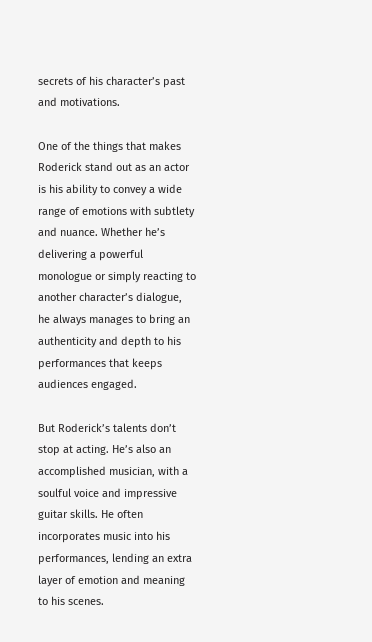secrets of his character’s past and motivations.

One of the things that makes Roderick stand out as an actor is his ability to convey a wide range of emotions with subtlety and nuance. Whether he’s delivering a powerful monologue or simply reacting to another character’s dialogue, he always manages to bring an authenticity and depth to his performances that keeps audiences engaged.

But Roderick’s talents don’t stop at acting. He’s also an accomplished musician, with a soulful voice and impressive guitar skills. He often incorporates music into his performances, lending an extra layer of emotion and meaning to his scenes.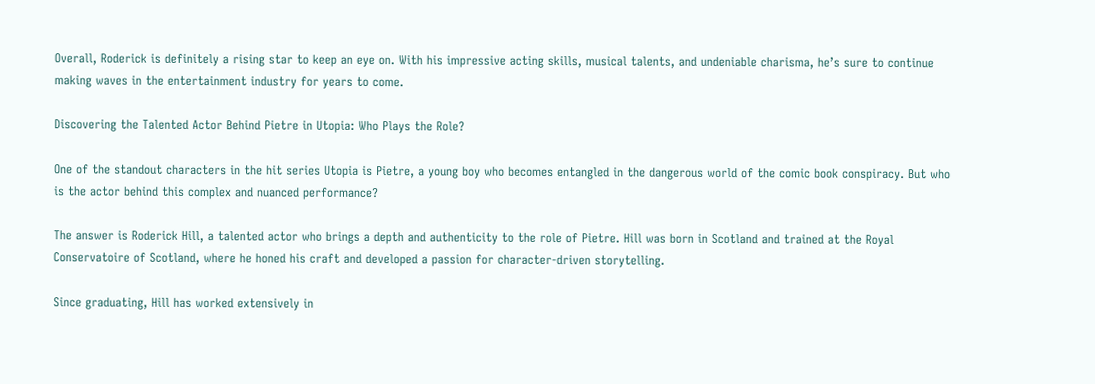Overall, Roderick is definitely a rising star to keep an eye on. With his impressive acting skills, musical talents, and undeniable charisma, he’s sure to continue making waves in the entertainment industry for years to come.

Discovering the Talented Actor Behind Pietre in Utopia: Who Plays the Role?

One of the standout characters in the hit series Utopia is Pietre, a young boy who becomes entangled in the dangerous world of the comic book conspiracy. But who is the actor behind this complex and nuanced performance?

The answer is Roderick Hill, a talented actor who brings a depth and authenticity to the role of Pietre. Hill was born in Scotland and trained at the Royal Conservatoire of Scotland, where he honed his craft and developed a passion for character-driven storytelling.

Since graduating, Hill has worked extensively in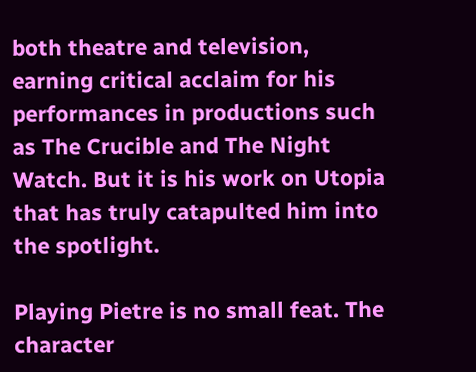both theatre and television, earning critical acclaim for his performances in productions such as The Crucible and The Night Watch. But it is his work on Utopia that has truly catapulted him into the spotlight.

Playing Pietre is no small feat. The character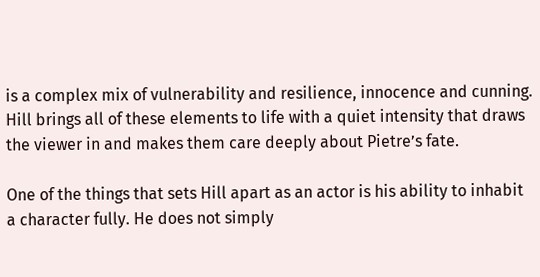is a complex mix of vulnerability and resilience, innocence and cunning. Hill brings all of these elements to life with a quiet intensity that draws the viewer in and makes them care deeply about Pietre’s fate.

One of the things that sets Hill apart as an actor is his ability to inhabit a character fully. He does not simply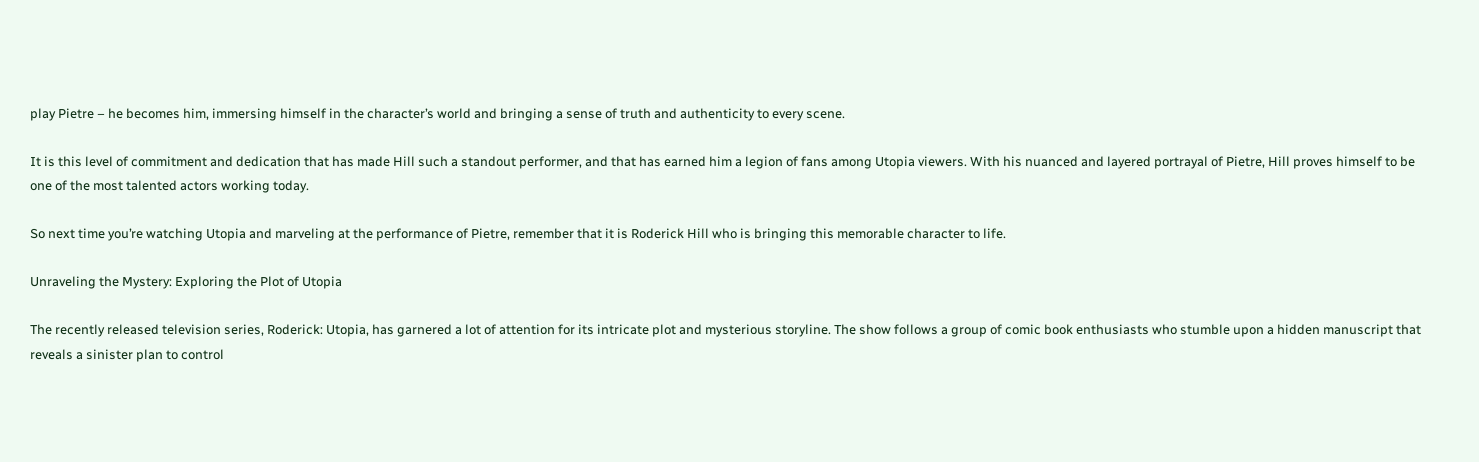play Pietre – he becomes him, immersing himself in the character’s world and bringing a sense of truth and authenticity to every scene.

It is this level of commitment and dedication that has made Hill such a standout performer, and that has earned him a legion of fans among Utopia viewers. With his nuanced and layered portrayal of Pietre, Hill proves himself to be one of the most talented actors working today.

So next time you’re watching Utopia and marveling at the performance of Pietre, remember that it is Roderick Hill who is bringing this memorable character to life.

Unraveling the Mystery: Exploring the Plot of Utopia

The recently released television series, Roderick: Utopia, has garnered a lot of attention for its intricate plot and mysterious storyline. The show follows a group of comic book enthusiasts who stumble upon a hidden manuscript that reveals a sinister plan to control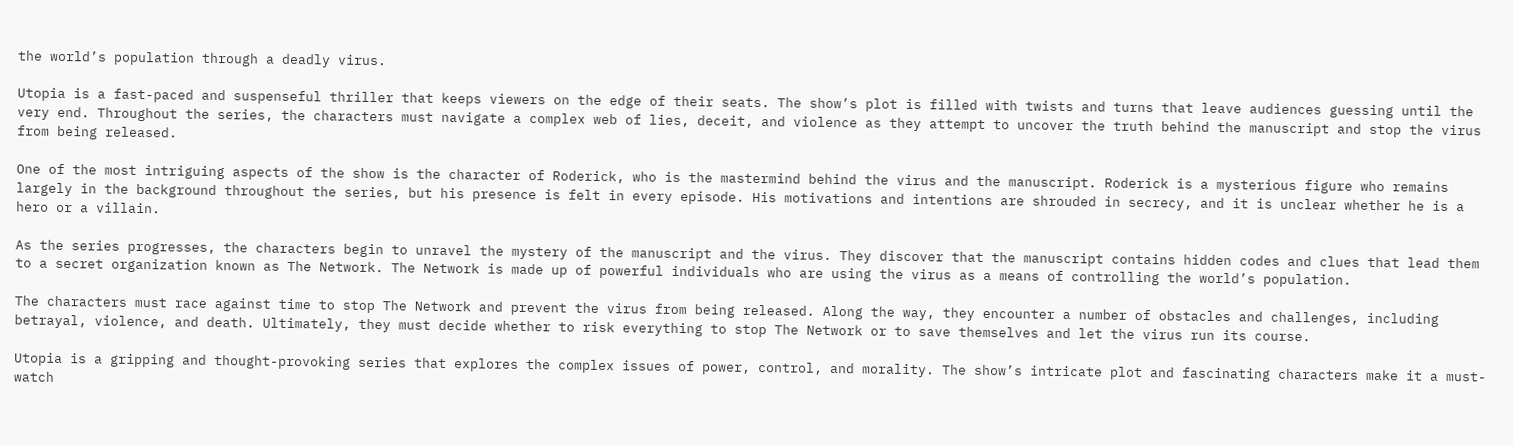the world’s population through a deadly virus.

Utopia is a fast-paced and suspenseful thriller that keeps viewers on the edge of their seats. The show’s plot is filled with twists and turns that leave audiences guessing until the very end. Throughout the series, the characters must navigate a complex web of lies, deceit, and violence as they attempt to uncover the truth behind the manuscript and stop the virus from being released.

One of the most intriguing aspects of the show is the character of Roderick, who is the mastermind behind the virus and the manuscript. Roderick is a mysterious figure who remains largely in the background throughout the series, but his presence is felt in every episode. His motivations and intentions are shrouded in secrecy, and it is unclear whether he is a hero or a villain.

As the series progresses, the characters begin to unravel the mystery of the manuscript and the virus. They discover that the manuscript contains hidden codes and clues that lead them to a secret organization known as The Network. The Network is made up of powerful individuals who are using the virus as a means of controlling the world’s population.

The characters must race against time to stop The Network and prevent the virus from being released. Along the way, they encounter a number of obstacles and challenges, including betrayal, violence, and death. Ultimately, they must decide whether to risk everything to stop The Network or to save themselves and let the virus run its course.

Utopia is a gripping and thought-provoking series that explores the complex issues of power, control, and morality. The show’s intricate plot and fascinating characters make it a must-watch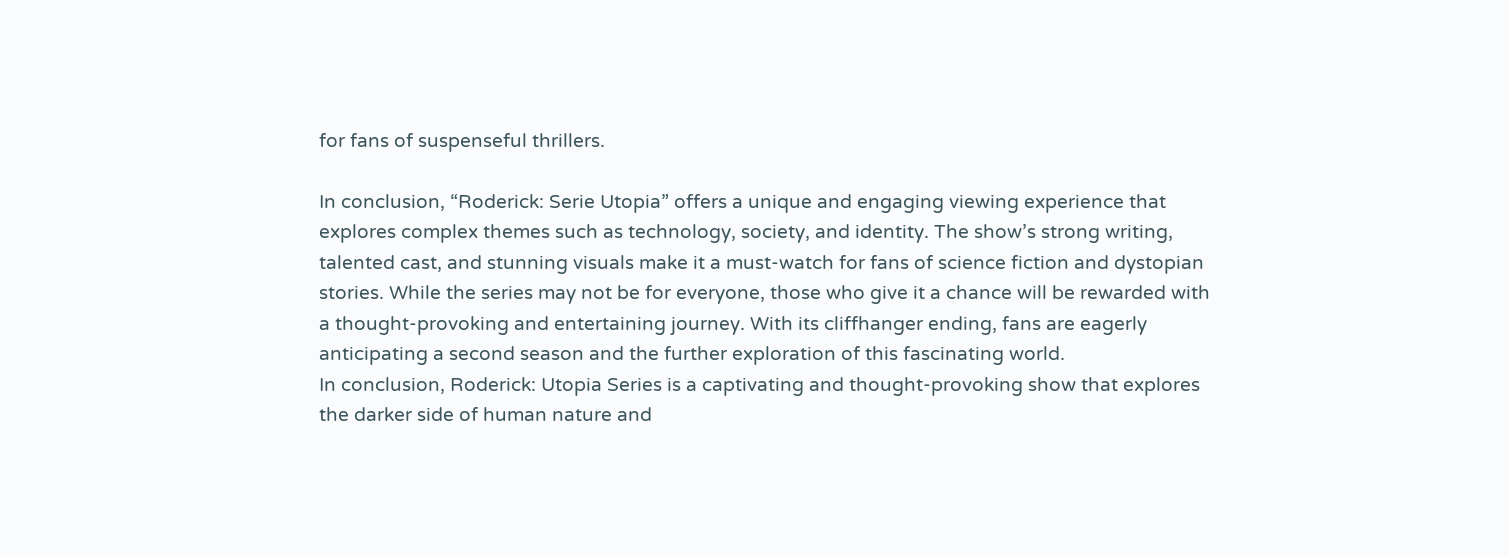for fans of suspenseful thrillers.

In conclusion, “Roderick: Serie Utopia” offers a unique and engaging viewing experience that explores complex themes such as technology, society, and identity. The show’s strong writing, talented cast, and stunning visuals make it a must-watch for fans of science fiction and dystopian stories. While the series may not be for everyone, those who give it a chance will be rewarded with a thought-provoking and entertaining journey. With its cliffhanger ending, fans are eagerly anticipating a second season and the further exploration of this fascinating world.
In conclusion, Roderick: Utopia Series is a captivating and thought-provoking show that explores the darker side of human nature and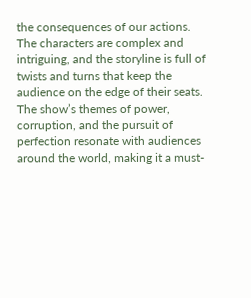the consequences of our actions. The characters are complex and intriguing, and the storyline is full of twists and turns that keep the audience on the edge of their seats. The show’s themes of power, corruption, and the pursuit of perfection resonate with audiences around the world, making it a must-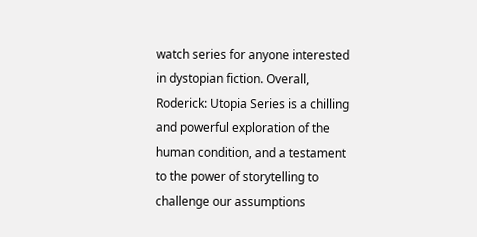watch series for anyone interested in dystopian fiction. Overall, Roderick: Utopia Series is a chilling and powerful exploration of the human condition, and a testament to the power of storytelling to challenge our assumptions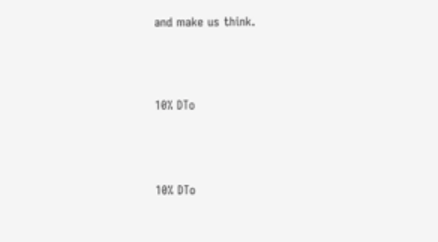and make us think.




10% DTo




10% DTo